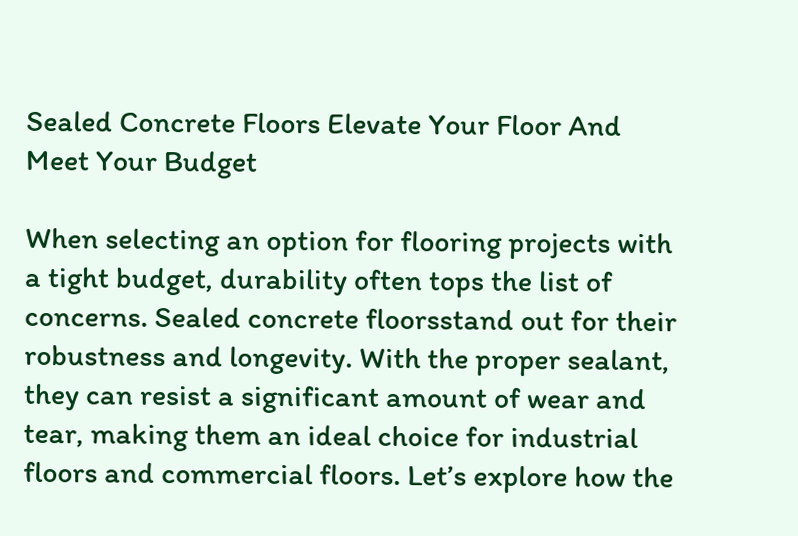Sealed Concrete Floors Elevate Your Floor And Meet Your Budget

When selecting an option for flooring projects with a tight budget, durability often tops the list of concerns. Sealed concrete floorsstand out for their robustness and longevity. With the proper sealant, they can resist a significant amount of wear and tear, making them an ideal choice for industrial floors and commercial floors. Let’s explore how the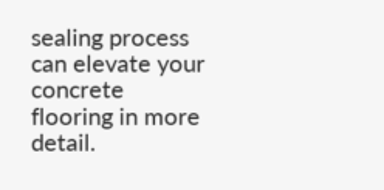sealing process can elevate your concrete flooring in more detail.